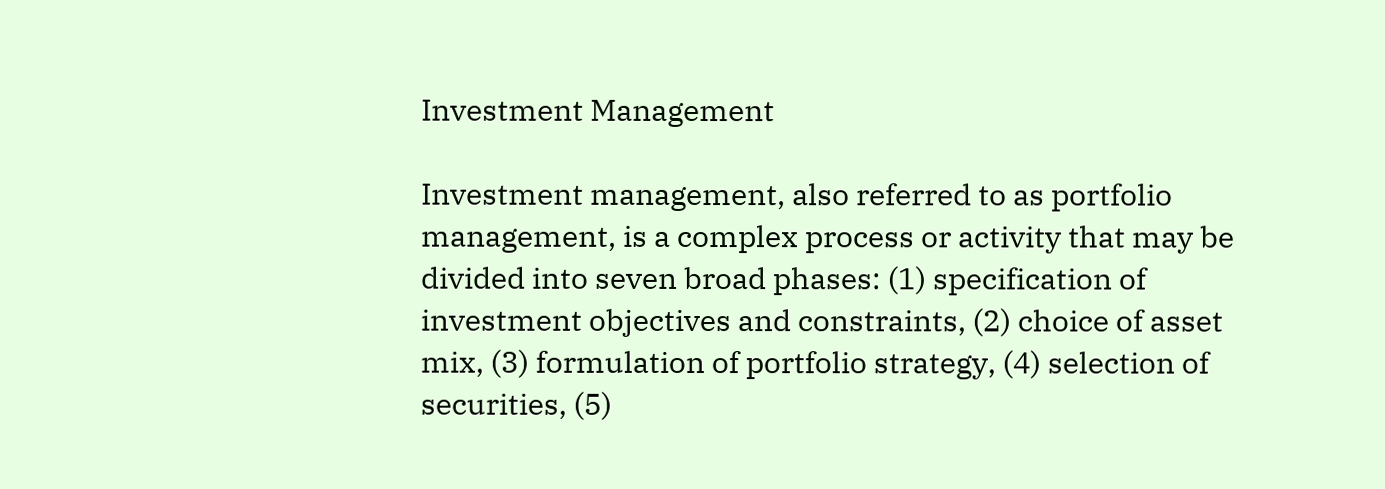Investment Management

Investment management, also referred to as portfolio management, is a complex process or activity that may be divided into seven broad phases: (1) specification of investment objectives and constraints, (2) choice of asset mix, (3) formulation of portfolio strategy, (4) selection of securities, (5)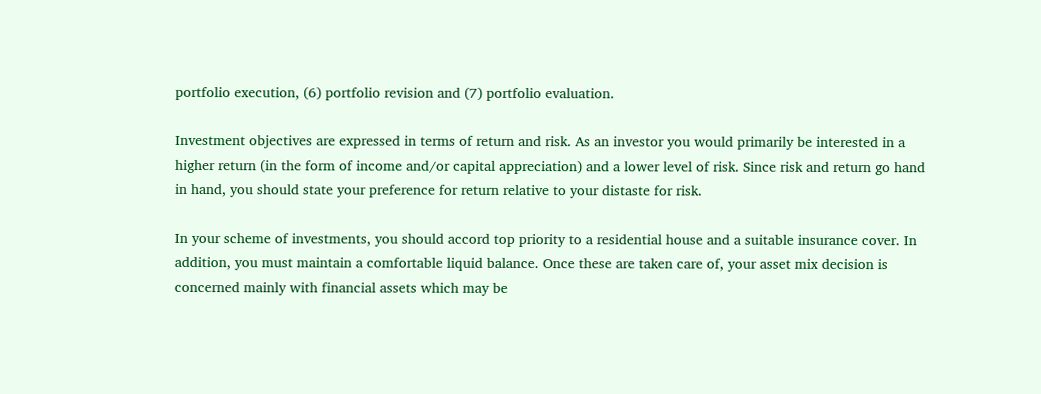portfolio execution, (6) portfolio revision and (7) portfolio evaluation.

Investment objectives are expressed in terms of return and risk. As an investor you would primarily be interested in a higher return (in the form of income and/or capital appreciation) and a lower level of risk. Since risk and return go hand in hand, you should state your preference for return relative to your distaste for risk.

In your scheme of investments, you should accord top priority to a residential house and a suitable insurance cover. In addition, you must maintain a comfortable liquid balance. Once these are taken care of, your asset mix decision is concerned mainly with financial assets which may be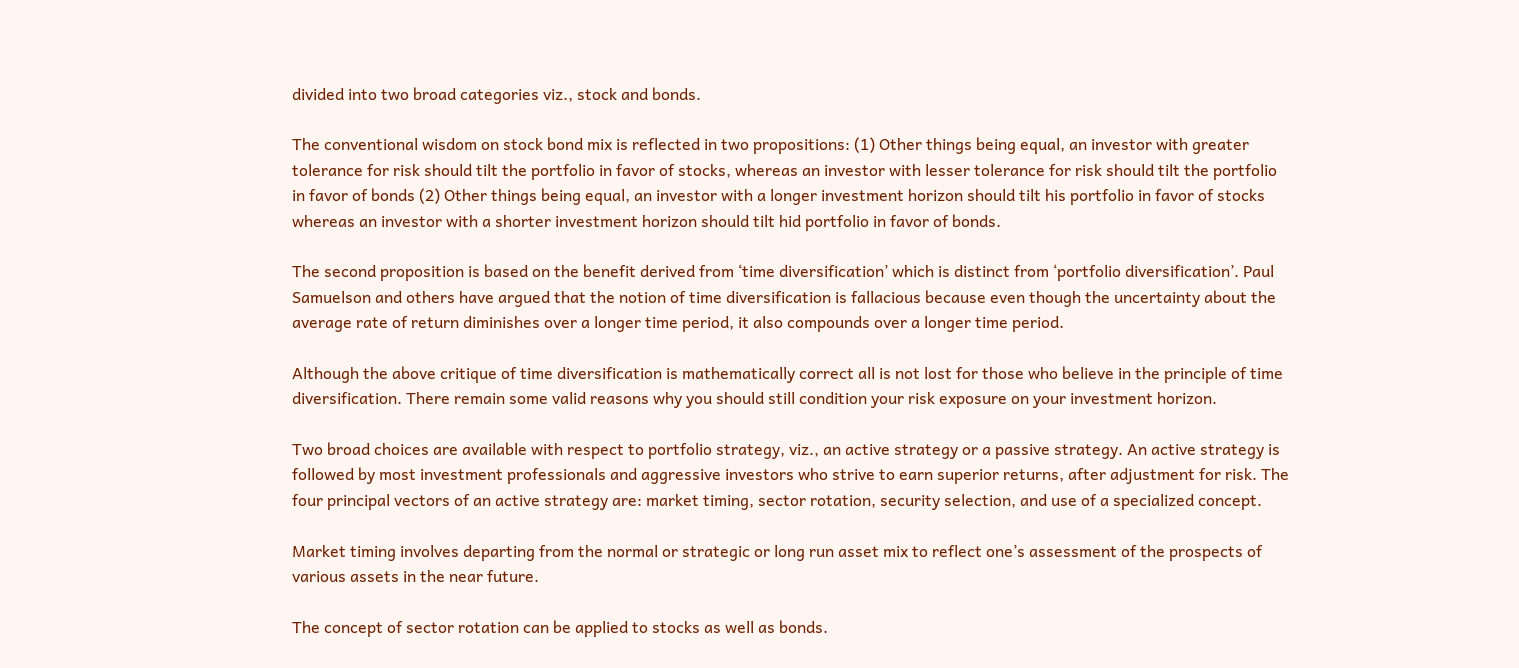divided into two broad categories viz., stock and bonds.

The conventional wisdom on stock bond mix is reflected in two propositions: (1) Other things being equal, an investor with greater tolerance for risk should tilt the portfolio in favor of stocks, whereas an investor with lesser tolerance for risk should tilt the portfolio in favor of bonds (2) Other things being equal, an investor with a longer investment horizon should tilt his portfolio in favor of stocks whereas an investor with a shorter investment horizon should tilt hid portfolio in favor of bonds.

The second proposition is based on the benefit derived from ‘time diversification’ which is distinct from ‘portfolio diversification’. Paul Samuelson and others have argued that the notion of time diversification is fallacious because even though the uncertainty about the average rate of return diminishes over a longer time period, it also compounds over a longer time period.

Although the above critique of time diversification is mathematically correct all is not lost for those who believe in the principle of time diversification. There remain some valid reasons why you should still condition your risk exposure on your investment horizon.

Two broad choices are available with respect to portfolio strategy, viz., an active strategy or a passive strategy. An active strategy is followed by most investment professionals and aggressive investors who strive to earn superior returns, after adjustment for risk. The four principal vectors of an active strategy are: market timing, sector rotation, security selection, and use of a specialized concept.

Market timing involves departing from the normal or strategic or long run asset mix to reflect one’s assessment of the prospects of various assets in the near future.

The concept of sector rotation can be applied to stocks as well as bonds.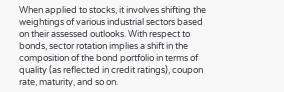When applied to stocks, it involves shifting the weightings of various industrial sectors based on their assessed outlooks. With respect to bonds, sector rotation implies a shift in the composition of the bond portfolio in terms of quality (as reflected in credit ratings), coupon rate, maturity, and so on.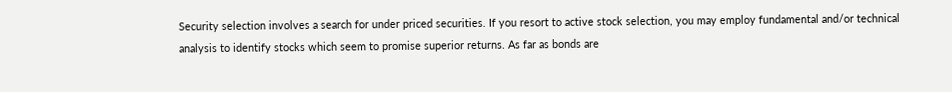Security selection involves a search for under priced securities. If you resort to active stock selection, you may employ fundamental and/or technical analysis to identify stocks which seem to promise superior returns. As far as bonds are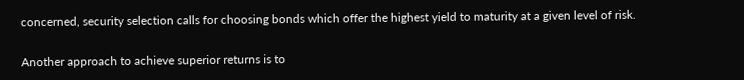concerned, security selection calls for choosing bonds which offer the highest yield to maturity at a given level of risk.

Another approach to achieve superior returns is to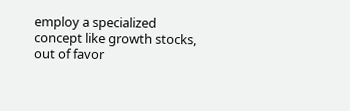employ a specialized concept like growth stocks, out of favor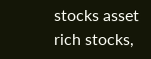stocks asset rich stocks,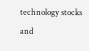technology stocks and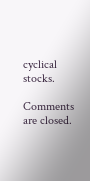cyclical stocks.

Comments are closed.